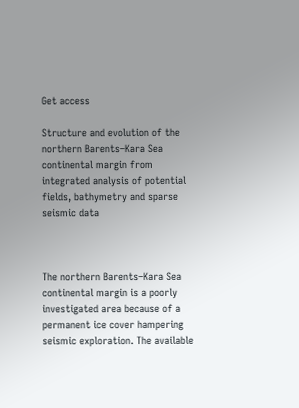Get access

Structure and evolution of the northern Barents–Kara Sea continental margin from integrated analysis of potential fields, bathymetry and sparse seismic data



The northern Barents–Kara Sea continental margin is a poorly investigated area because of a permanent ice cover hampering seismic exploration. The available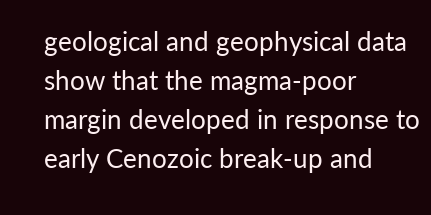geological and geophysical data show that the magma-poor margin developed in response to early Cenozoic break-up and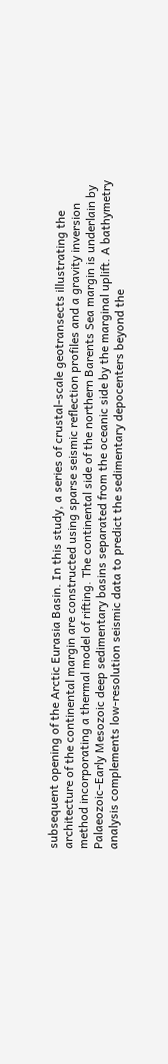subsequent opening of the Arctic Eurasia Basin. In this study, a series of crustal-scale geotransects illustrating the architecture of the continental margin are constructed using sparse seismic reflection profiles and a gravity inversion method incorporating a thermal model of rifting. The continental side of the northern Barents Sea margin is underlain by Palaeozoic–Early Mesozoic deep sedimentary basins separated from the oceanic side by the marginal uplift. A bathymetry analysis complements low-resolution seismic data to predict the sedimentary depocenters beyond the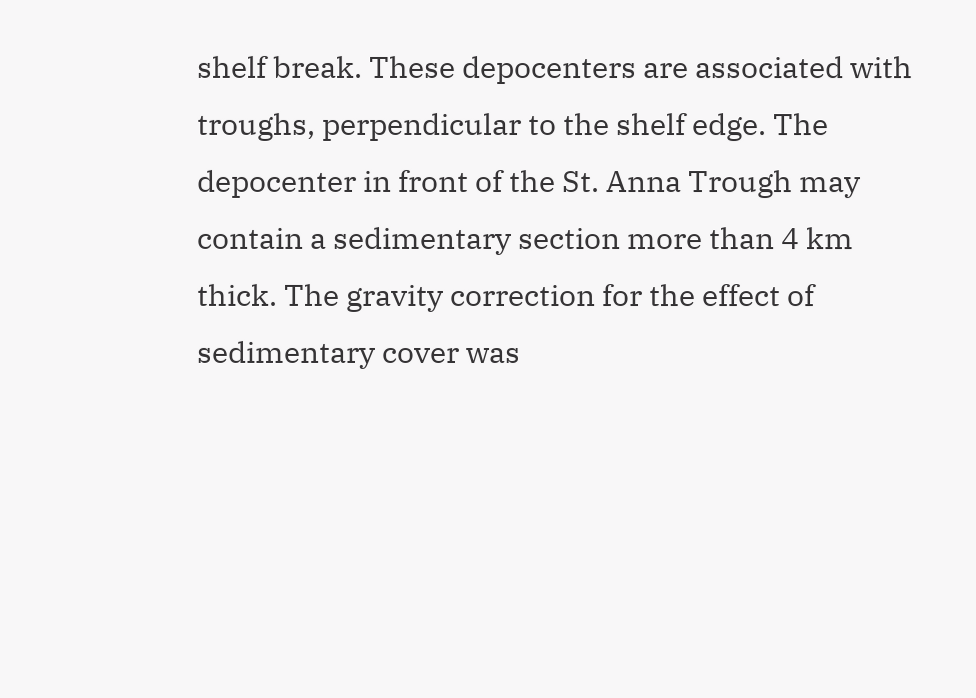shelf break. These depocenters are associated with troughs, perpendicular to the shelf edge. The depocenter in front of the St. Anna Trough may contain a sedimentary section more than 4 km thick. The gravity correction for the effect of sedimentary cover was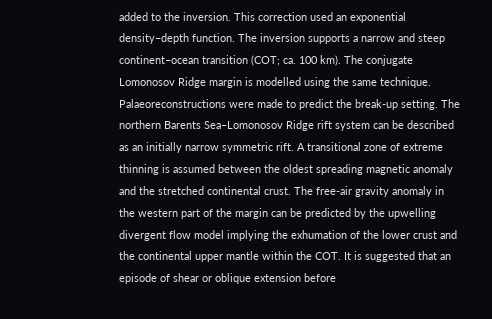added to the inversion. This correction used an exponential density–depth function. The inversion supports a narrow and steep continent–ocean transition (COT; ca. 100 km). The conjugate Lomonosov Ridge margin is modelled using the same technique. Palaeoreconstructions were made to predict the break-up setting. The northern Barents Sea–Lomonosov Ridge rift system can be described as an initially narrow symmetric rift. A transitional zone of extreme thinning is assumed between the oldest spreading magnetic anomaly and the stretched continental crust. The free-air gravity anomaly in the western part of the margin can be predicted by the upwelling divergent flow model implying the exhumation of the lower crust and the continental upper mantle within the COT. It is suggested that an episode of shear or oblique extension before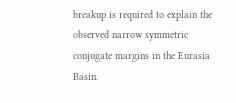breakup is required to explain the observed narrow symmetric conjugate margins in the Eurasia Basin.